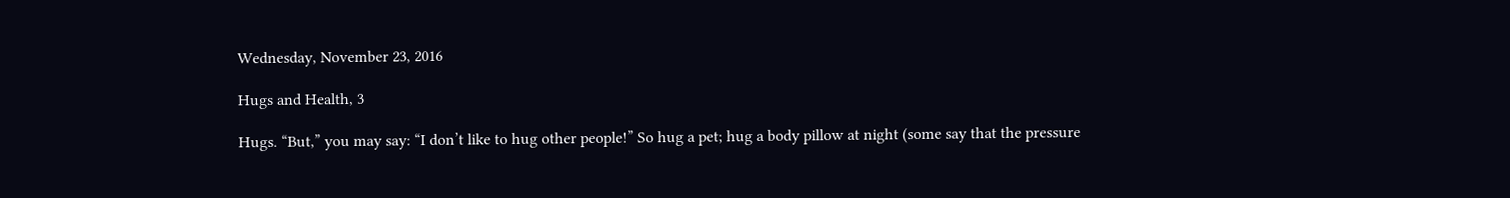Wednesday, November 23, 2016

Hugs and Health, 3

Hugs. “But,” you may say: “I don’t like to hug other people!” So hug a pet; hug a body pillow at night (some say that the pressure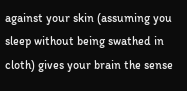against your skin (assuming you sleep without being swathed in cloth) gives your brain the sense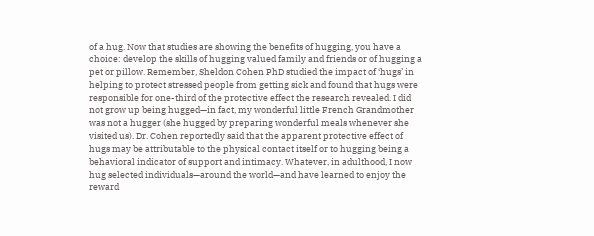of a hug. Now that studies are showing the benefits of hugging, you have a choice: develop the skills of hugging valued family and friends or of hugging a pet or pillow. Remember, Sheldon Cohen PhD studied the impact of ‘hugs’ in helping to protect stressed people from getting sick and found that hugs were responsible for one-third of the protective effect the research revealed. I did not grow up being hugged—in fact, my wonderful little French Grandmother was not a hugger (she hugged by preparing wonderful meals whenever she visited us). Dr. Cohen reportedly said that the apparent protective effect of hugs may be attributable to the physical contact itself or to hugging being a behavioral indicator of support and intimacy. Whatever, in adulthood, I now hug selected individuals—around the world—and have learned to enjoy the reward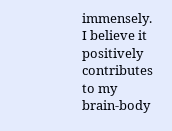immensely. I believe it positively contributes to my brain-body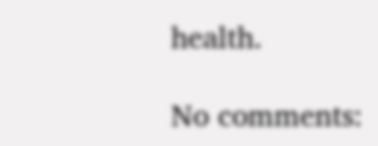health.

No comments: